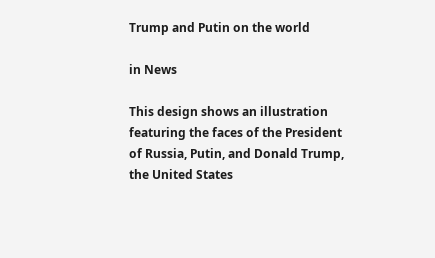Trump and Putin on the world

in News

This design shows an illustration featuring the faces of the President of Russia, Putin, and Donald Trump, the United States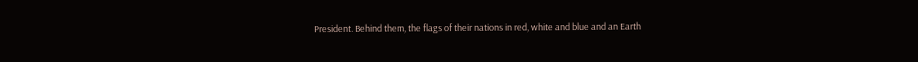President. Behind them, the flags of their nations in red, white and blue and an Earth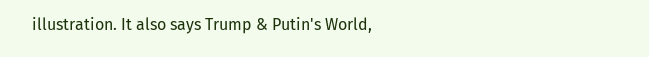illustration. It also says Trump & Putin's World,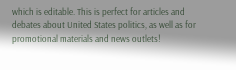which is editable. This is perfect for articles and debates about United States politics, as well as for promotional materials and news outlets!